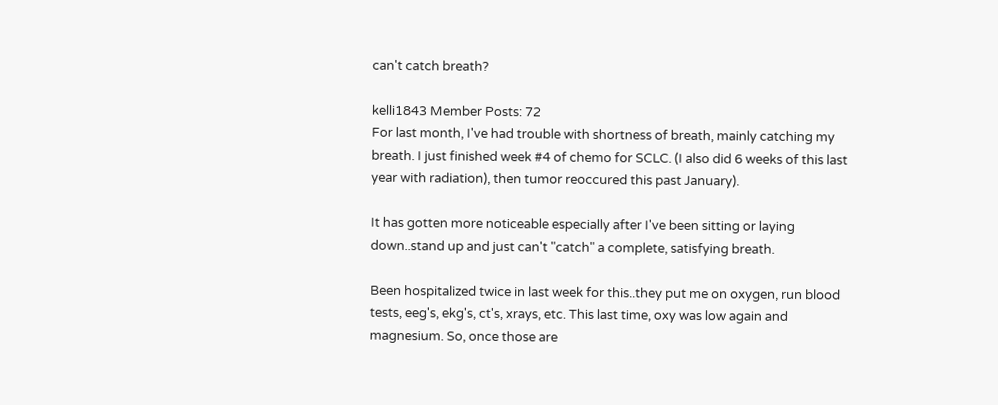can't catch breath?

kelli1843 Member Posts: 72
For last month, I've had trouble with shortness of breath, mainly catching my breath. I just finished week #4 of chemo for SCLC. (I also did 6 weeks of this last year with radiation), then tumor reoccured this past January).

It has gotten more noticeable especially after I've been sitting or laying down..stand up and just can't "catch" a complete, satisfying breath.

Been hospitalized twice in last week for this..they put me on oxygen, run blood tests, eeg's, ekg's, ct's, xrays, etc. This last time, oxy was low again and magnesium. So, once those are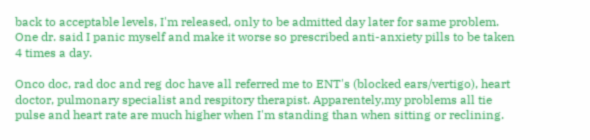back to acceptable levels, I'm released, only to be admitted day later for same problem. One dr. said I panic myself and make it worse so prescribed anti-anxiety pills to be taken 4 times a day.

Onco doc, rad doc and reg doc have all referred me to ENT's (blocked ears/vertigo), heart doctor, pulmonary specialist and respitory therapist. Apparentely,my problems all tie pulse and heart rate are much higher when I'm standing than when sitting or reclining.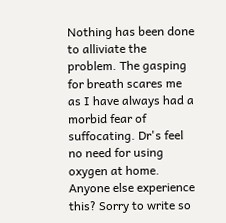Nothing has been done to alliviate the problem. The gasping for breath scares me as I have always had a morbid fear of suffocating. Dr's feel no need for using oxygen at home. Anyone else experience this? Sorry to write so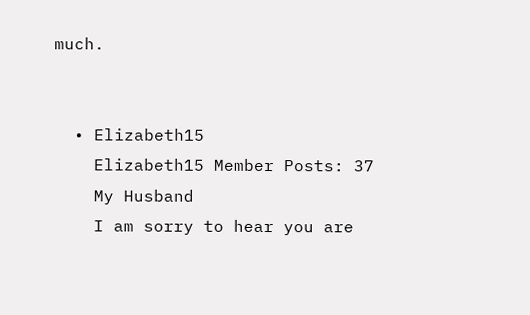much.


  • Elizabeth15
    Elizabeth15 Member Posts: 37
    My Husband
    I am sorry to hear you are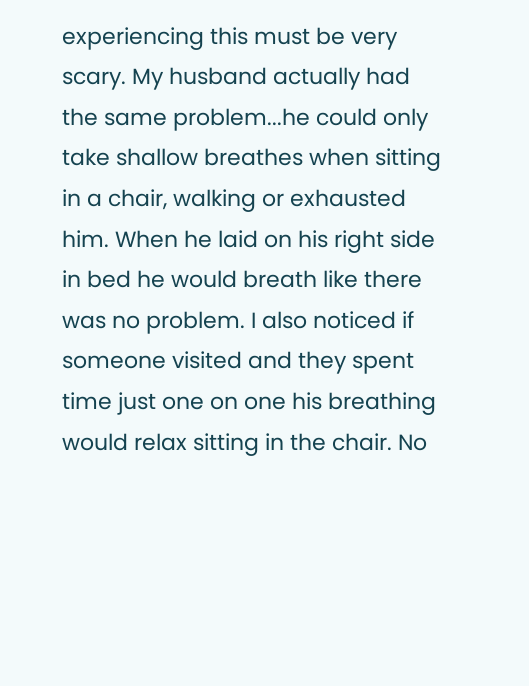experiencing this must be very scary. My husband actually had the same problem...he could only take shallow breathes when sitting in a chair, walking or exhausted him. When he laid on his right side in bed he would breath like there was no problem. I also noticed if someone visited and they spent time just one on one his breathing would relax sitting in the chair. No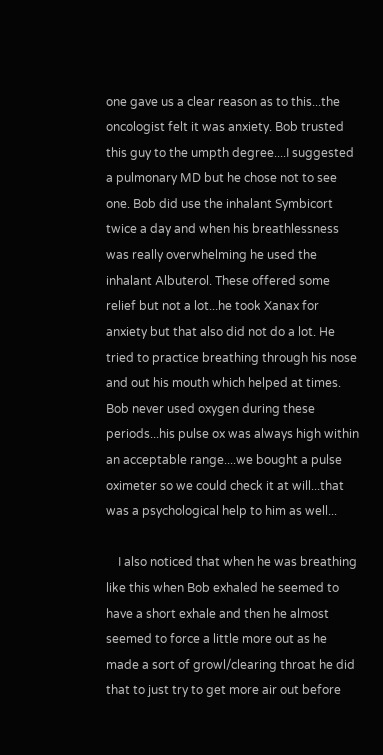one gave us a clear reason as to this...the oncologist felt it was anxiety. Bob trusted this guy to the umpth degree....I suggested a pulmonary MD but he chose not to see one. Bob did use the inhalant Symbicort twice a day and when his breathlessness was really overwhelming he used the inhalant Albuterol. These offered some relief but not a lot...he took Xanax for anxiety but that also did not do a lot. He tried to practice breathing through his nose and out his mouth which helped at times. Bob never used oxygen during these periods...his pulse ox was always high within an acceptable range....we bought a pulse oximeter so we could check it at will...that was a psychological help to him as well...

    I also noticed that when he was breathing like this when Bob exhaled he seemed to have a short exhale and then he almost seemed to force a little more out as he made a sort of growl/clearing throat he did that to just try to get more air out before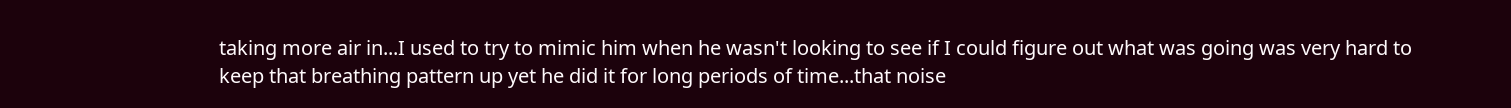taking more air in...I used to try to mimic him when he wasn't looking to see if I could figure out what was going was very hard to keep that breathing pattern up yet he did it for long periods of time...that noise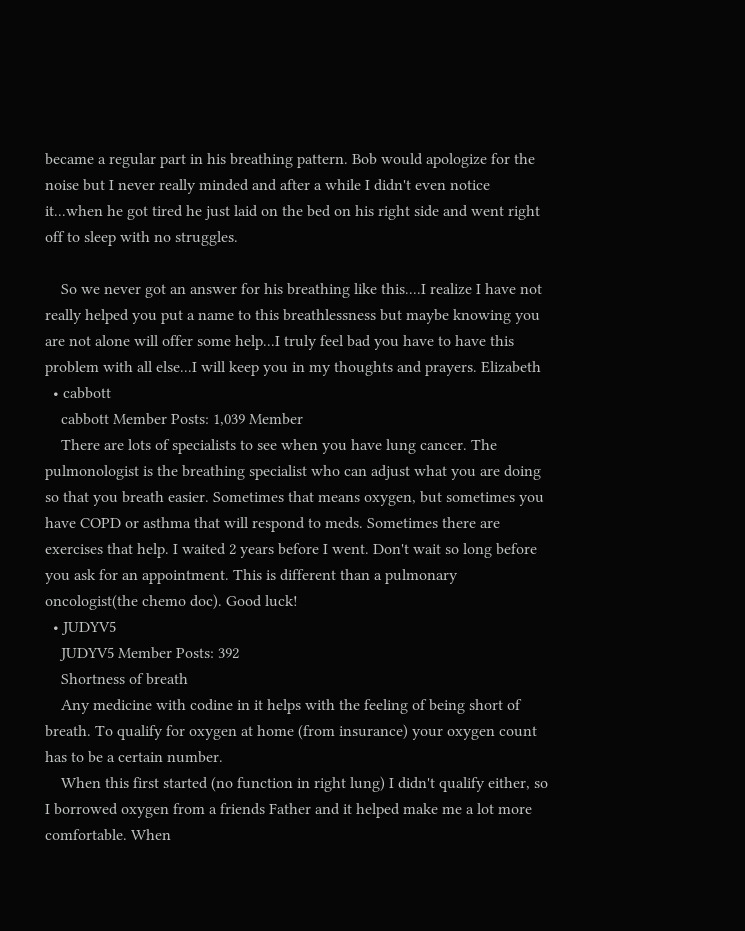became a regular part in his breathing pattern. Bob would apologize for the noise but I never really minded and after a while I didn't even notice it...when he got tired he just laid on the bed on his right side and went right off to sleep with no struggles.

    So we never got an answer for his breathing like this....I realize I have not really helped you put a name to this breathlessness but maybe knowing you are not alone will offer some help...I truly feel bad you have to have this problem with all else...I will keep you in my thoughts and prayers. Elizabeth
  • cabbott
    cabbott Member Posts: 1,039 Member
    There are lots of specialists to see when you have lung cancer. The pulmonologist is the breathing specialist who can adjust what you are doing so that you breath easier. Sometimes that means oxygen, but sometimes you have COPD or asthma that will respond to meds. Sometimes there are exercises that help. I waited 2 years before I went. Don't wait so long before you ask for an appointment. This is different than a pulmonary oncologist(the chemo doc). Good luck!
  • JUDYV5
    JUDYV5 Member Posts: 392
    Shortness of breath
    Any medicine with codine in it helps with the feeling of being short of breath. To qualify for oxygen at home (from insurance) your oxygen count has to be a certain number.
    When this first started (no function in right lung) I didn't qualify either, so I borrowed oxygen from a friends Father and it helped make me a lot more comfortable. When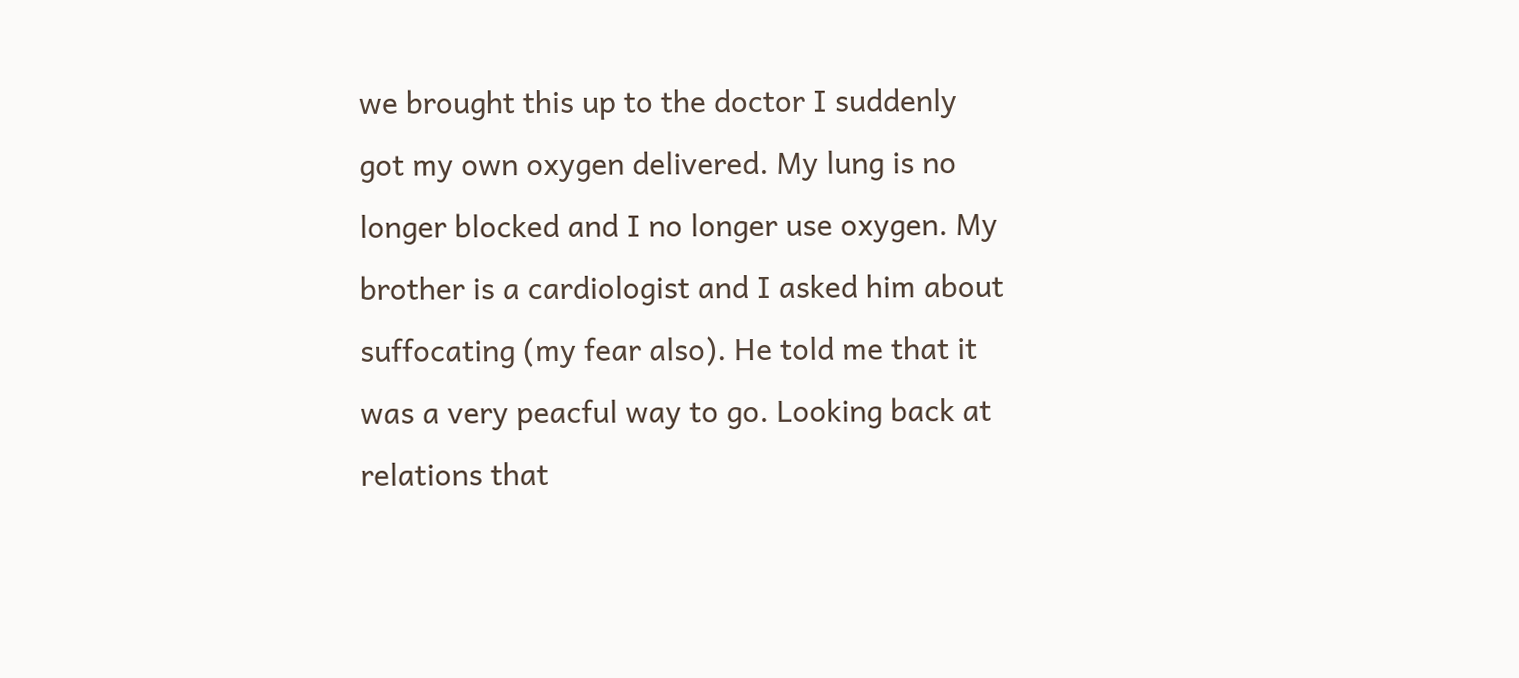we brought this up to the doctor I suddenly got my own oxygen delivered. My lung is no longer blocked and I no longer use oxygen. My brother is a cardiologist and I asked him about suffocating (my fear also). He told me that it was a very peacful way to go. Looking back at relations that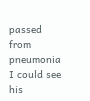passed from pneumonia I could see his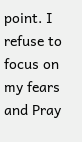point. I refuse to focus on my fears and Pray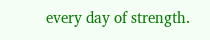every day of strength.